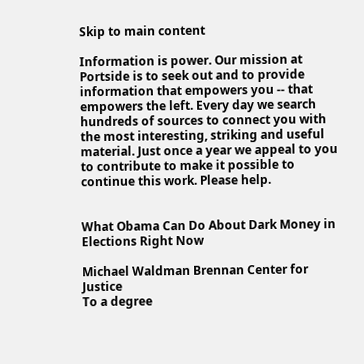Skip to main content

Information is power. Our mission at Portside is to seek out and to provide information that empowers you -- that empowers the left. Every day we search hundreds of sources to connect you with the most interesting, striking and useful material. Just once a year we appeal to you to contribute to make it possible to continue this work. Please help.


What Obama Can Do About Dark Money in Elections Right Now

Michael Waldman Brennan Center for Justice
To a degree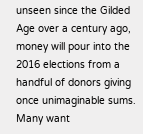unseen since the Gilded Age over a century ago, money will pour into the 2016 elections from a handful of donors giving once unimaginable sums. Many want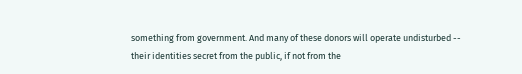something from government. And many of these donors will operate undisturbed -- their identities secret from the public, if not from the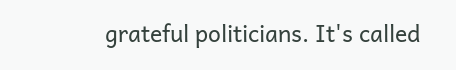grateful politicians. It's called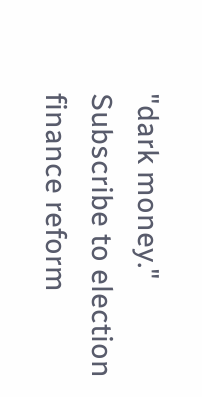"dark money."
Subscribe to election finance reform